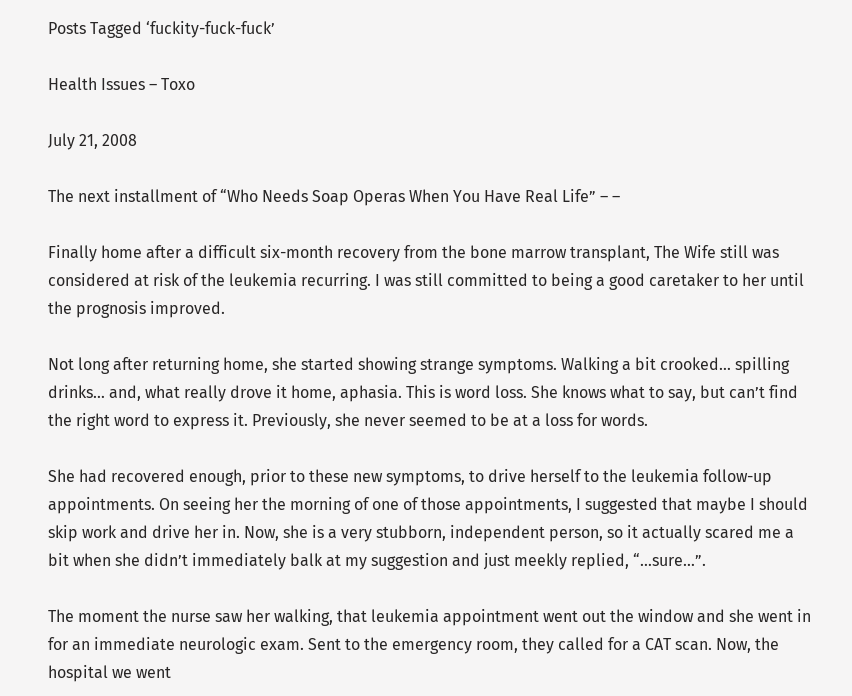Posts Tagged ‘fuckity-fuck-fuck’

Health Issues – Toxo

July 21, 2008

The next installment of “Who Needs Soap Operas When You Have Real Life” – –

Finally home after a difficult six-month recovery from the bone marrow transplant, The Wife still was considered at risk of the leukemia recurring. I was still committed to being a good caretaker to her until the prognosis improved.

Not long after returning home, she started showing strange symptoms. Walking a bit crooked… spilling drinks… and, what really drove it home, aphasia. This is word loss. She knows what to say, but can’t find the right word to express it. Previously, she never seemed to be at a loss for words.

She had recovered enough, prior to these new symptoms, to drive herself to the leukemia follow-up appointments. On seeing her the morning of one of those appointments, I suggested that maybe I should skip work and drive her in. Now, she is a very stubborn, independent person, so it actually scared me a bit when she didn’t immediately balk at my suggestion and just meekly replied, “…sure…”.

The moment the nurse saw her walking, that leukemia appointment went out the window and she went in for an immediate neurologic exam. Sent to the emergency room, they called for a CAT scan. Now, the hospital we went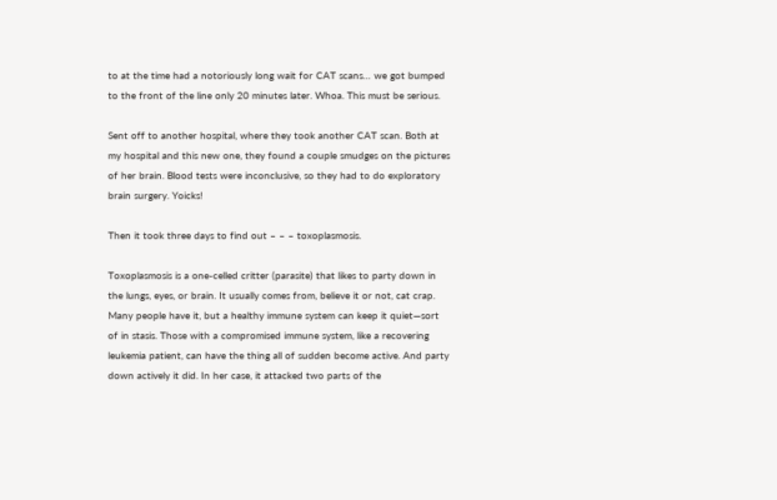to at the time had a notoriously long wait for CAT scans… we got bumped to the front of the line only 20 minutes later. Whoa. This must be serious.

Sent off to another hospital, where they took another CAT scan. Both at my hospital and this new one, they found a couple smudges on the pictures of her brain. Blood tests were inconclusive, so they had to do exploratory brain surgery. Yoicks!

Then it took three days to find out – – – toxoplasmosis.

Toxoplasmosis is a one-celled critter (parasite) that likes to party down in the lungs, eyes, or brain. It usually comes from, believe it or not, cat crap. Many people have it, but a healthy immune system can keep it quiet—sort of in stasis. Those with a compromised immune system, like a recovering leukemia patient, can have the thing all of sudden become active. And party down actively it did. In her case, it attacked two parts of the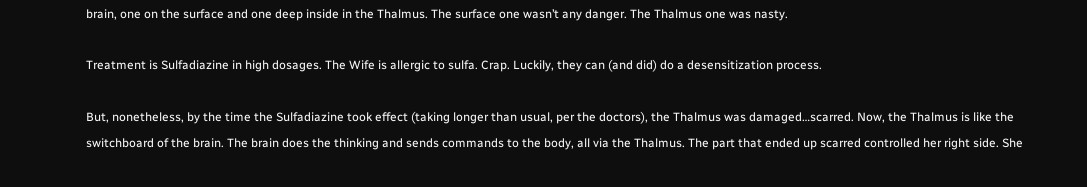brain, one on the surface and one deep inside in the Thalmus. The surface one wasn’t any danger. The Thalmus one was nasty.

Treatment is Sulfadiazine in high dosages. The Wife is allergic to sulfa. Crap. Luckily, they can (and did) do a desensitization process.

But, nonetheless, by the time the Sulfadiazine took effect (taking longer than usual, per the doctors), the Thalmus was damaged…scarred. Now, the Thalmus is like the switchboard of the brain. The brain does the thinking and sends commands to the body, all via the Thalmus. The part that ended up scarred controlled her right side. She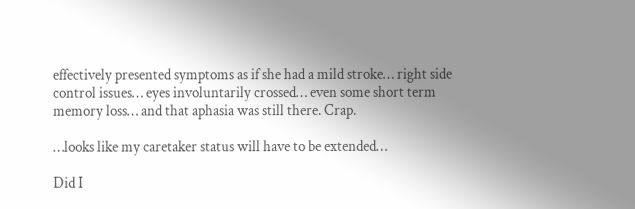effectively presented symptoms as if she had a mild stroke… right side control issues… eyes involuntarily crossed… even some short term memory loss… and that aphasia was still there. Crap.

…looks like my caretaker status will have to be extended…

Did I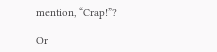mention, “Crap!”?

Or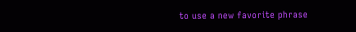to use a new favorite phrase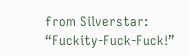from Silverstar: “Fuckity-Fuck-Fuck!”